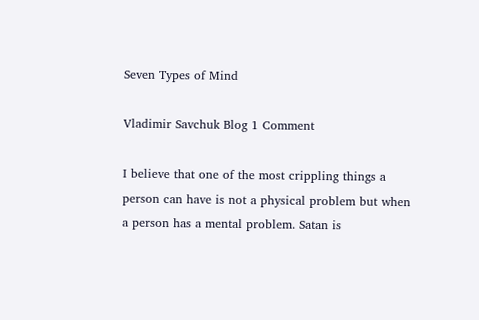Seven Types of Mind

Vladimir Savchuk Blog 1 Comment

I believe that one of the most crippling things a person can have is not a physical problem but when a person has a mental problem. Satan is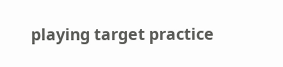playing target practice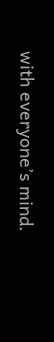with everyone’s mind.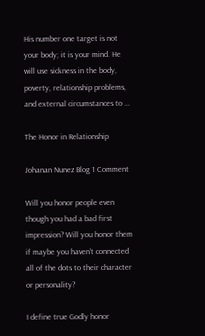His number one target is not your body; it is your mind. He will use sickness in the body, poverty, relationship problems, and external circumstances to …

The Honor in Relationship

Johanan Nunez Blog 1 Comment

Will you honor people even though you had a bad first impression? Will you honor them if maybe you haven’t connected all of the dots to their character or personality?

I define true Godly honor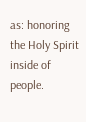as: honoring the Holy Spirit inside of people.